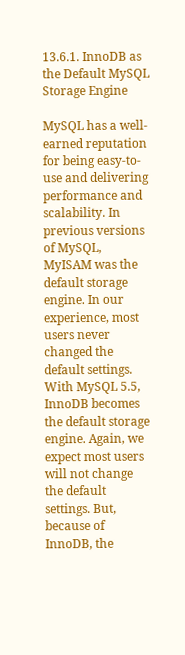13.6.1. InnoDB as the Default MySQL Storage Engine

MySQL has a well-earned reputation for being easy-to-use and delivering performance and scalability. In previous versions of MySQL, MyISAM was the default storage engine. In our experience, most users never changed the default settings. With MySQL 5.5, InnoDB becomes the default storage engine. Again, we expect most users will not change the default settings. But, because of InnoDB, the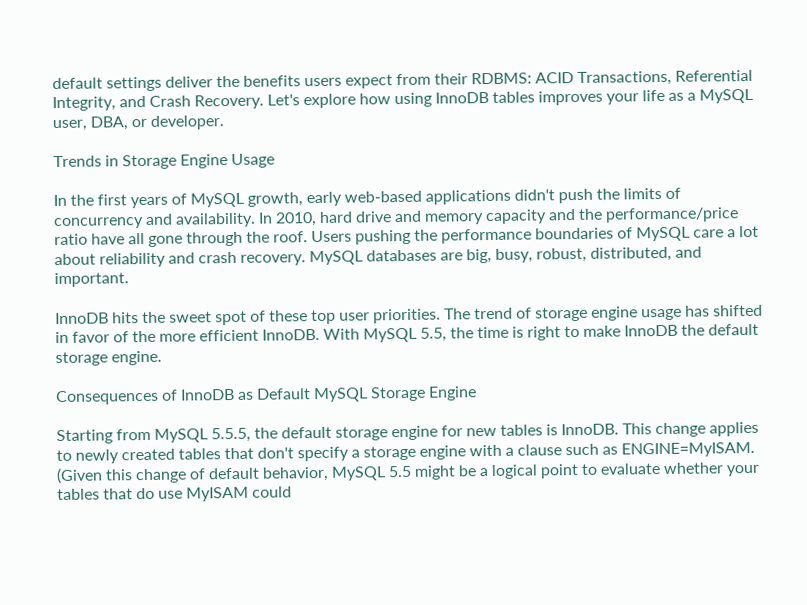default settings deliver the benefits users expect from their RDBMS: ACID Transactions, Referential Integrity, and Crash Recovery. Let's explore how using InnoDB tables improves your life as a MySQL user, DBA, or developer.

Trends in Storage Engine Usage

In the first years of MySQL growth, early web-based applications didn't push the limits of concurrency and availability. In 2010, hard drive and memory capacity and the performance/price ratio have all gone through the roof. Users pushing the performance boundaries of MySQL care a lot about reliability and crash recovery. MySQL databases are big, busy, robust, distributed, and important.

InnoDB hits the sweet spot of these top user priorities. The trend of storage engine usage has shifted in favor of the more efficient InnoDB. With MySQL 5.5, the time is right to make InnoDB the default storage engine.

Consequences of InnoDB as Default MySQL Storage Engine

Starting from MySQL 5.5.5, the default storage engine for new tables is InnoDB. This change applies to newly created tables that don't specify a storage engine with a clause such as ENGINE=MyISAM. (Given this change of default behavior, MySQL 5.5 might be a logical point to evaluate whether your tables that do use MyISAM could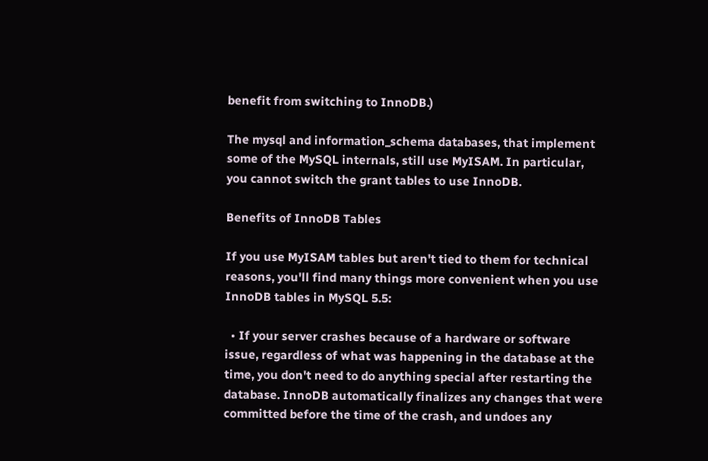benefit from switching to InnoDB.)

The mysql and information_schema databases, that implement some of the MySQL internals, still use MyISAM. In particular, you cannot switch the grant tables to use InnoDB.

Benefits of InnoDB Tables

If you use MyISAM tables but aren't tied to them for technical reasons, you'll find many things more convenient when you use InnoDB tables in MySQL 5.5:

  • If your server crashes because of a hardware or software issue, regardless of what was happening in the database at the time, you don't need to do anything special after restarting the database. InnoDB automatically finalizes any changes that were committed before the time of the crash, and undoes any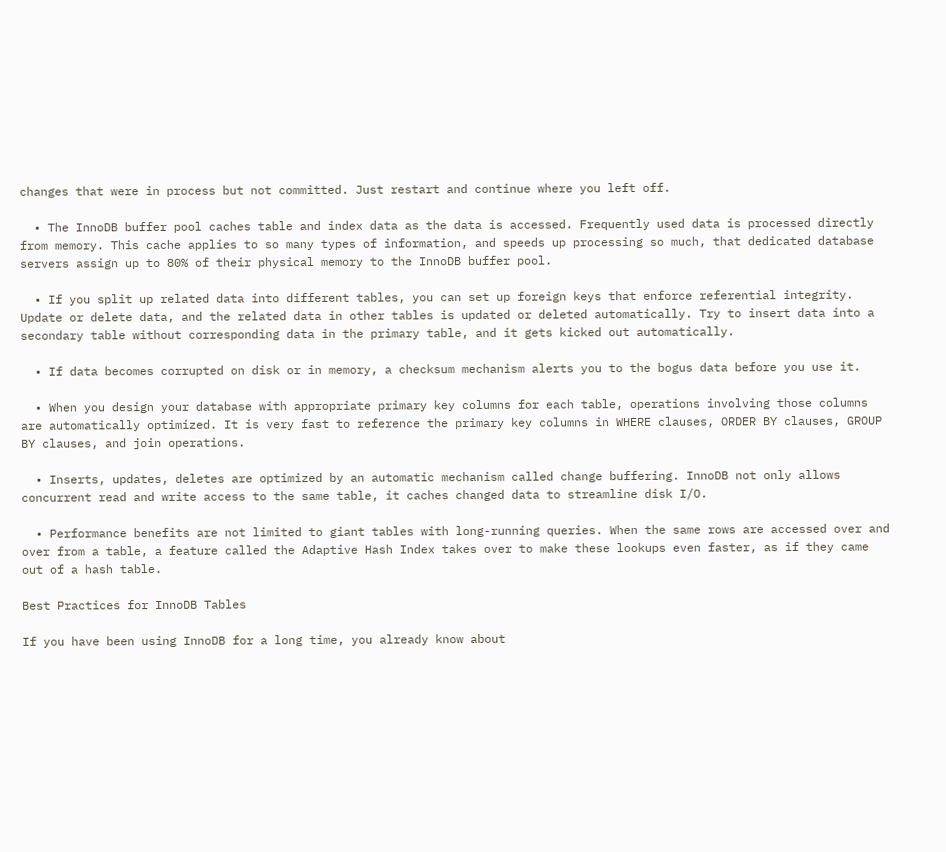changes that were in process but not committed. Just restart and continue where you left off.

  • The InnoDB buffer pool caches table and index data as the data is accessed. Frequently used data is processed directly from memory. This cache applies to so many types of information, and speeds up processing so much, that dedicated database servers assign up to 80% of their physical memory to the InnoDB buffer pool.

  • If you split up related data into different tables, you can set up foreign keys that enforce referential integrity. Update or delete data, and the related data in other tables is updated or deleted automatically. Try to insert data into a secondary table without corresponding data in the primary table, and it gets kicked out automatically.

  • If data becomes corrupted on disk or in memory, a checksum mechanism alerts you to the bogus data before you use it.

  • When you design your database with appropriate primary key columns for each table, operations involving those columns are automatically optimized. It is very fast to reference the primary key columns in WHERE clauses, ORDER BY clauses, GROUP BY clauses, and join operations.

  • Inserts, updates, deletes are optimized by an automatic mechanism called change buffering. InnoDB not only allows concurrent read and write access to the same table, it caches changed data to streamline disk I/O.

  • Performance benefits are not limited to giant tables with long-running queries. When the same rows are accessed over and over from a table, a feature called the Adaptive Hash Index takes over to make these lookups even faster, as if they came out of a hash table.

Best Practices for InnoDB Tables

If you have been using InnoDB for a long time, you already know about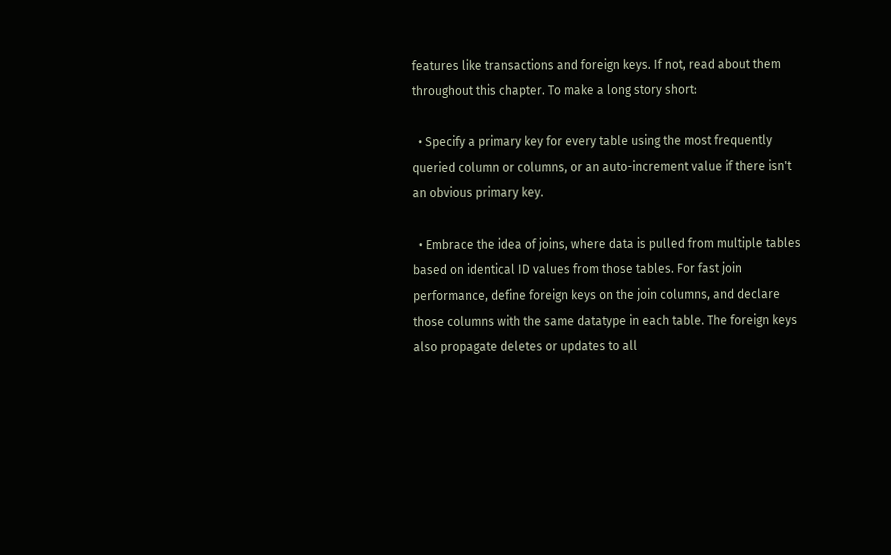features like transactions and foreign keys. If not, read about them throughout this chapter. To make a long story short:

  • Specify a primary key for every table using the most frequently queried column or columns, or an auto-increment value if there isn't an obvious primary key.

  • Embrace the idea of joins, where data is pulled from multiple tables based on identical ID values from those tables. For fast join performance, define foreign keys on the join columns, and declare those columns with the same datatype in each table. The foreign keys also propagate deletes or updates to all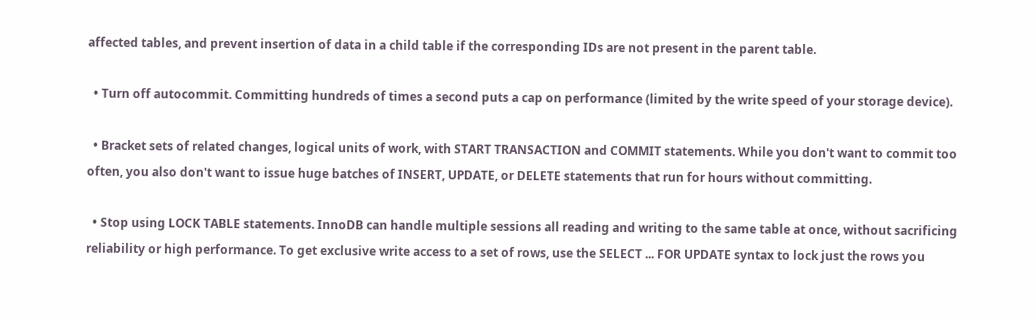affected tables, and prevent insertion of data in a child table if the corresponding IDs are not present in the parent table.

  • Turn off autocommit. Committing hundreds of times a second puts a cap on performance (limited by the write speed of your storage device).

  • Bracket sets of related changes, logical units of work, with START TRANSACTION and COMMIT statements. While you don't want to commit too often, you also don't want to issue huge batches of INSERT, UPDATE, or DELETE statements that run for hours without committing.

  • Stop using LOCK TABLE statements. InnoDB can handle multiple sessions all reading and writing to the same table at once, without sacrificing reliability or high performance. To get exclusive write access to a set of rows, use the SELECT ... FOR UPDATE syntax to lock just the rows you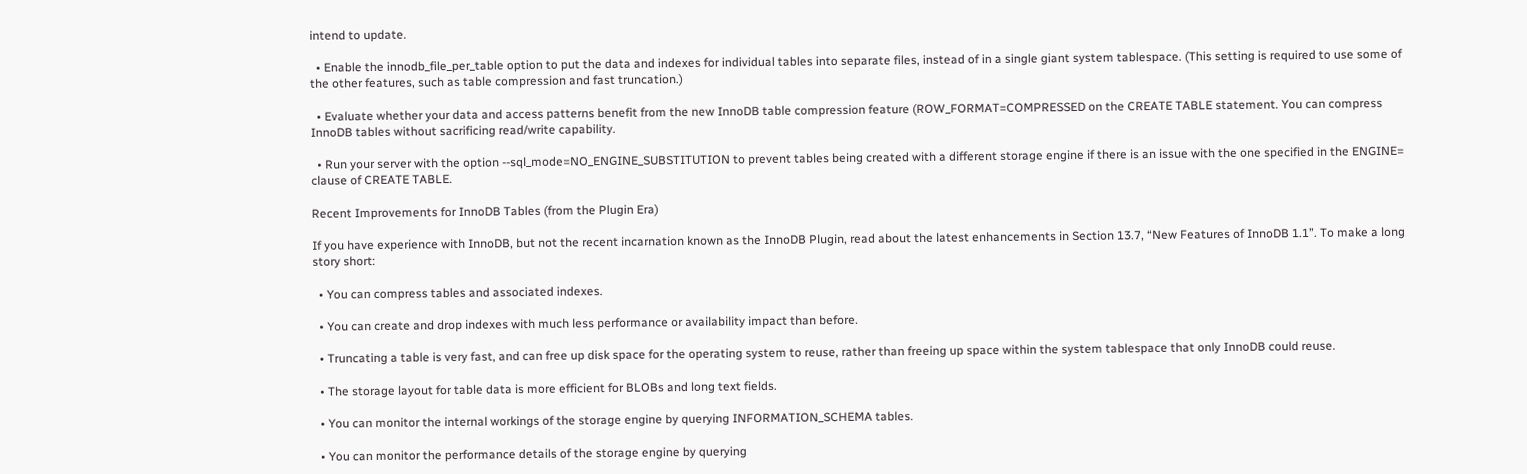intend to update.

  • Enable the innodb_file_per_table option to put the data and indexes for individual tables into separate files, instead of in a single giant system tablespace. (This setting is required to use some of the other features, such as table compression and fast truncation.)

  • Evaluate whether your data and access patterns benefit from the new InnoDB table compression feature (ROW_FORMAT=COMPRESSED on the CREATE TABLE statement. You can compress InnoDB tables without sacrificing read/write capability.

  • Run your server with the option --sql_mode=NO_ENGINE_SUBSTITUTION to prevent tables being created with a different storage engine if there is an issue with the one specified in the ENGINE= clause of CREATE TABLE.

Recent Improvements for InnoDB Tables (from the Plugin Era)

If you have experience with InnoDB, but not the recent incarnation known as the InnoDB Plugin, read about the latest enhancements in Section 13.7, “New Features of InnoDB 1.1”. To make a long story short:

  • You can compress tables and associated indexes.

  • You can create and drop indexes with much less performance or availability impact than before.

  • Truncating a table is very fast, and can free up disk space for the operating system to reuse, rather than freeing up space within the system tablespace that only InnoDB could reuse.

  • The storage layout for table data is more efficient for BLOBs and long text fields.

  • You can monitor the internal workings of the storage engine by querying INFORMATION_SCHEMA tables.

  • You can monitor the performance details of the storage engine by querying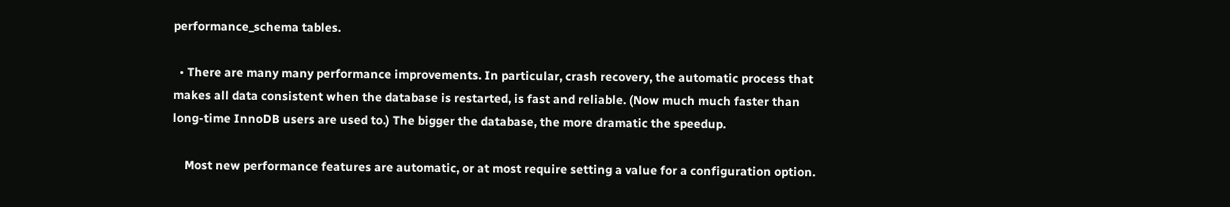performance_schema tables.

  • There are many many performance improvements. In particular, crash recovery, the automatic process that makes all data consistent when the database is restarted, is fast and reliable. (Now much much faster than long-time InnoDB users are used to.) The bigger the database, the more dramatic the speedup.

    Most new performance features are automatic, or at most require setting a value for a configuration option.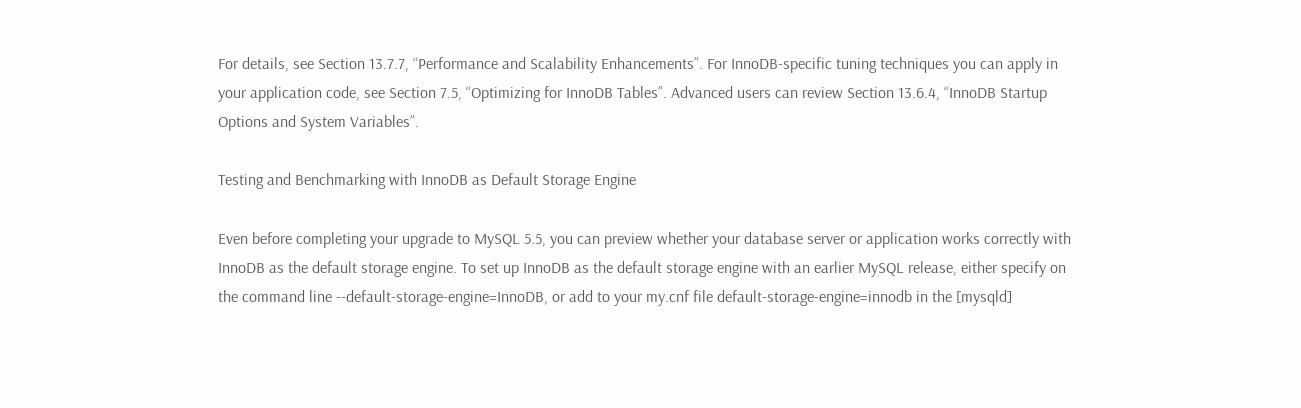For details, see Section 13.7.7, “Performance and Scalability Enhancements”. For InnoDB-specific tuning techniques you can apply in your application code, see Section 7.5, “Optimizing for InnoDB Tables”. Advanced users can review Section 13.6.4, “InnoDB Startup Options and System Variables”.

Testing and Benchmarking with InnoDB as Default Storage Engine

Even before completing your upgrade to MySQL 5.5, you can preview whether your database server or application works correctly with InnoDB as the default storage engine. To set up InnoDB as the default storage engine with an earlier MySQL release, either specify on the command line --default-storage-engine=InnoDB, or add to your my.cnf file default-storage-engine=innodb in the [mysqld]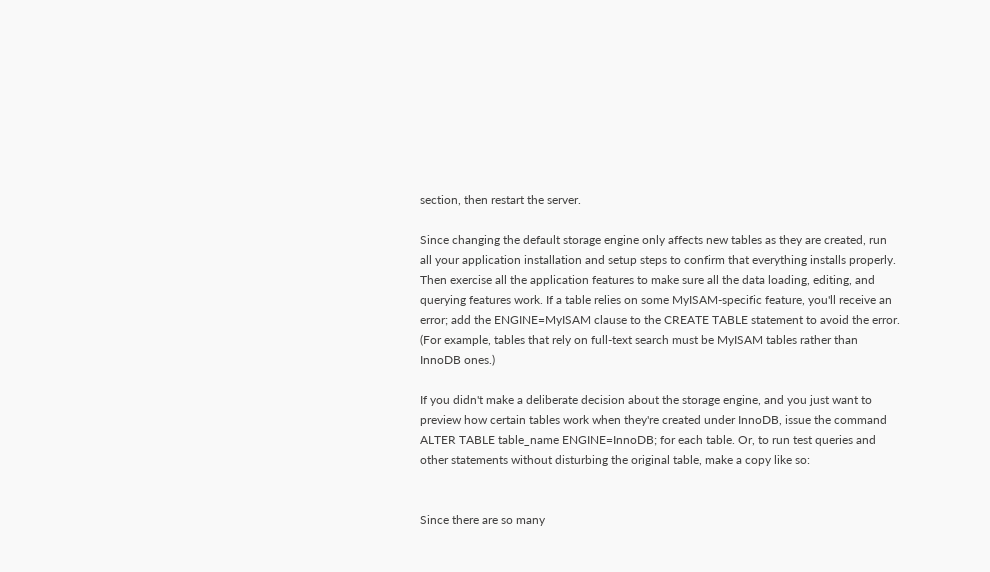section, then restart the server.

Since changing the default storage engine only affects new tables as they are created, run all your application installation and setup steps to confirm that everything installs properly. Then exercise all the application features to make sure all the data loading, editing, and querying features work. If a table relies on some MyISAM-specific feature, you'll receive an error; add the ENGINE=MyISAM clause to the CREATE TABLE statement to avoid the error. (For example, tables that rely on full-text search must be MyISAM tables rather than InnoDB ones.)

If you didn't make a deliberate decision about the storage engine, and you just want to preview how certain tables work when they're created under InnoDB, issue the command ALTER TABLE table_name ENGINE=InnoDB; for each table. Or, to run test queries and other statements without disturbing the original table, make a copy like so:


Since there are so many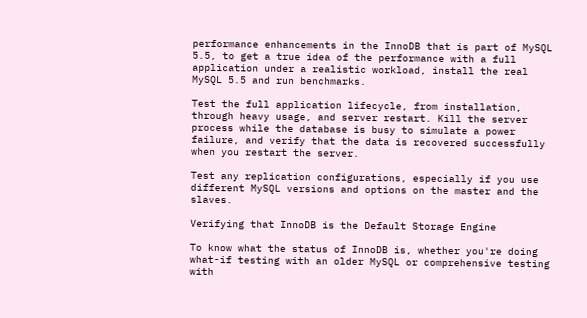performance enhancements in the InnoDB that is part of MySQL 5.5, to get a true idea of the performance with a full application under a realistic workload, install the real MySQL 5.5 and run benchmarks.

Test the full application lifecycle, from installation, through heavy usage, and server restart. Kill the server process while the database is busy to simulate a power failure, and verify that the data is recovered successfully when you restart the server.

Test any replication configurations, especially if you use different MySQL versions and options on the master and the slaves.

Verifying that InnoDB is the Default Storage Engine

To know what the status of InnoDB is, whether you're doing what-if testing with an older MySQL or comprehensive testing with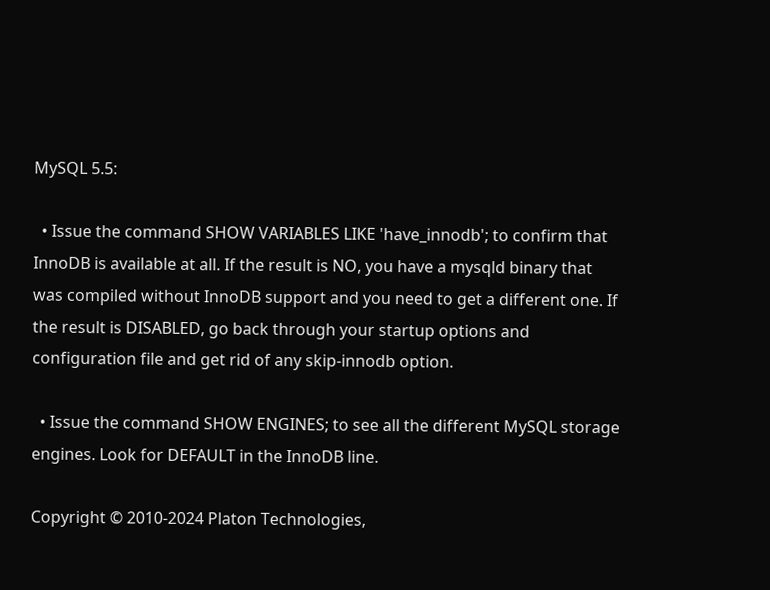MySQL 5.5:

  • Issue the command SHOW VARIABLES LIKE 'have_innodb'; to confirm that InnoDB is available at all. If the result is NO, you have a mysqld binary that was compiled without InnoDB support and you need to get a different one. If the result is DISABLED, go back through your startup options and configuration file and get rid of any skip-innodb option.

  • Issue the command SHOW ENGINES; to see all the different MySQL storage engines. Look for DEFAULT in the InnoDB line.

Copyright © 2010-2024 Platon Technologies,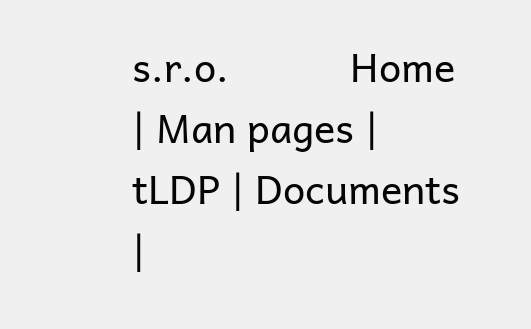s.r.o.           Home | Man pages | tLDP | Documents |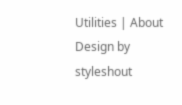Utilities | About
Design by styleshout